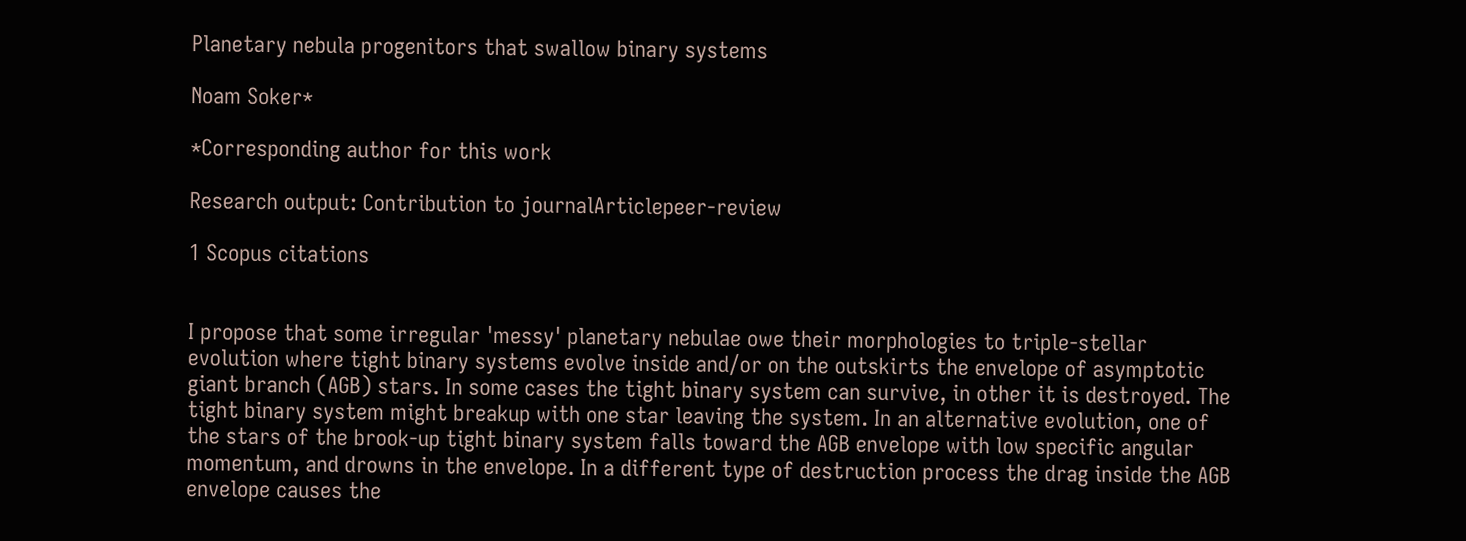Planetary nebula progenitors that swallow binary systems

Noam Soker*

*Corresponding author for this work

Research output: Contribution to journalArticlepeer-review

1 Scopus citations


I propose that some irregular 'messy' planetary nebulae owe their morphologies to triple-stellar evolution where tight binary systems evolve inside and/or on the outskirts the envelope of asymptotic giant branch (AGB) stars. In some cases the tight binary system can survive, in other it is destroyed. The tight binary system might breakup with one star leaving the system. In an alternative evolution, one of the stars of the brook-up tight binary system falls toward the AGB envelope with low specific angular momentum, and drowns in the envelope. In a different type of destruction process the drag inside the AGB envelope causes the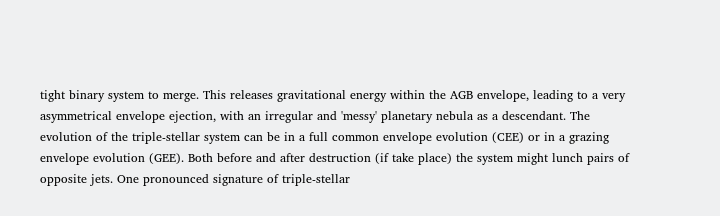tight binary system to merge. This releases gravitational energy within the AGB envelope, leading to a very asymmetrical envelope ejection, with an irregular and 'messy' planetary nebula as a descendant. The evolution of the triple-stellar system can be in a full common envelope evolution (CEE) or in a grazing envelope evolution (GEE). Both before and after destruction (if take place) the system might lunch pairs of opposite jets. One pronounced signature of triple-stellar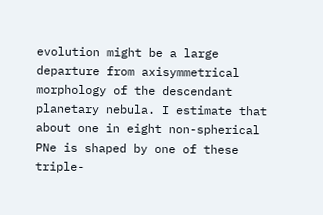evolution might be a large departure from axisymmetrical morphology of the descendant planetary nebula. I estimate that about one in eight non-spherical PNe is shaped by one of these triple-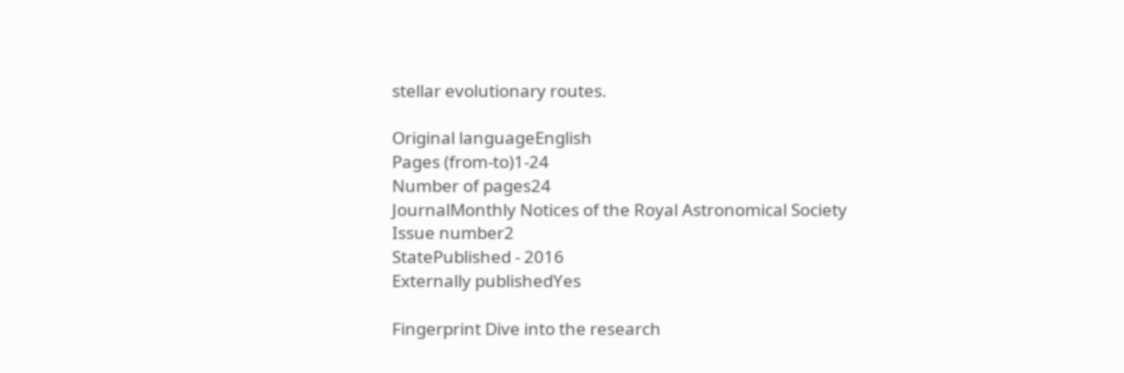stellar evolutionary routes.

Original languageEnglish
Pages (from-to)1-24
Number of pages24
JournalMonthly Notices of the Royal Astronomical Society
Issue number2
StatePublished - 2016
Externally publishedYes

Fingerprint Dive into the research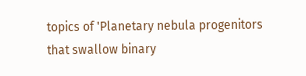topics of 'Planetary nebula progenitors that swallow binary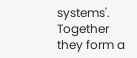systems'. Together they form a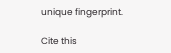unique fingerprint.

Cite this